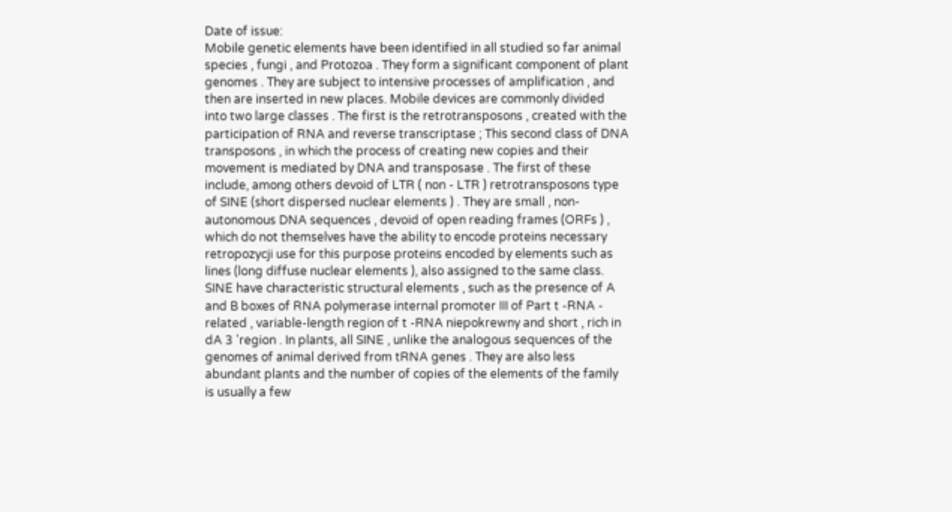Date of issue:
Mobile genetic elements have been identified in all studied so far animal species , fungi , and Protozoa . They form a significant component of plant genomes . They are subject to intensive processes of amplification , and then are inserted in new places. Mobile devices are commonly divided into two large classes . The first is the retrotransposons , created with the participation of RNA and reverse transcriptase ; This second class of DNA transposons , in which the process of creating new copies and their movement is mediated by DNA and transposase . The first of these include, among others devoid of LTR ( non - LTR ) retrotransposons type of SINE (short dispersed nuclear elements ) . They are small , non-autonomous DNA sequences , devoid of open reading frames (ORFs ) , which do not themselves have the ability to encode proteins necessary retropozycji use for this purpose proteins encoded by elements such as lines (long diffuse nuclear elements ), also assigned to the same class. SINE have characteristic structural elements , such as the presence of A and B boxes of RNA polymerase internal promoter III of Part t -RNA - related , variable-length region of t -RNA niepokrewny and short , rich in dA 3 'region . In plants, all SINE , unlike the analogous sequences of the genomes of animal derived from tRNA genes . They are also less abundant plants and the number of copies of the elements of the family is usually a few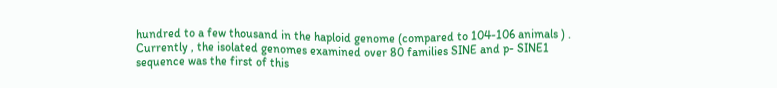hundred to a few thousand in the haploid genome (compared to 104-106 animals ) . Currently , the isolated genomes examined over 80 families SINE and p- SINE1 sequence was the first of this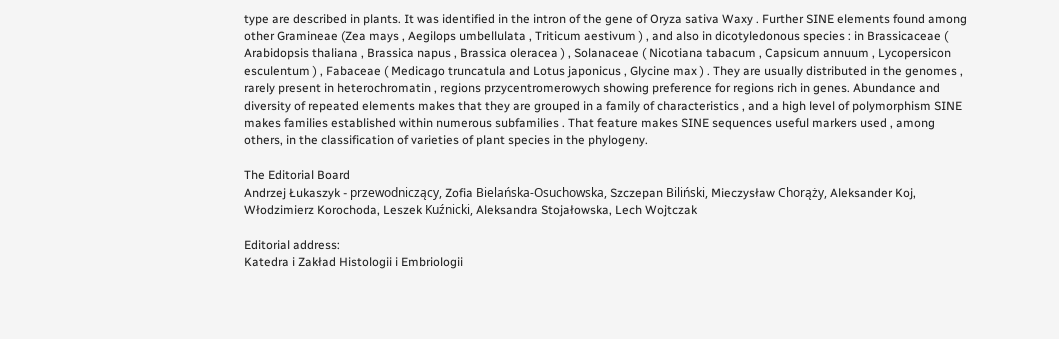type are described in plants. It was identified in the intron of the gene of Oryza sativa Waxy . Further SINE elements found among other Gramineae (Zea mays , Aegilops umbellulata , Triticum aestivum ) , and also in dicotyledonous species : in Brassicaceae ( Arabidopsis thaliana , Brassica napus , Brassica oleracea ) , Solanaceae ( Nicotiana tabacum , Capsicum annuum , Lycopersicon esculentum ) , Fabaceae ( Medicago truncatula and Lotus japonicus , Glycine max ) . They are usually distributed in the genomes , rarely present in heterochromatin , regions przycentromerowych showing preference for regions rich in genes. Abundance and diversity of repeated elements makes that they are grouped in a family of characteristics , and a high level of polymorphism SINE makes families established within numerous subfamilies . That feature makes SINE sequences useful markers used , among others, in the classification of varieties of plant species in the phylogeny.

The Editorial Board
Andrzej Łukaszyk - przewodniczący, Zofia Bielańska-Osuchowska, Szczepan Biliński, Mieczysław Chorąży, Aleksander Koj, Włodzimierz Korochoda, Leszek Kuźnicki, Aleksandra Stojałowska, Lech Wojtczak

Editorial address:
Katedra i Zakład Histologii i Embriologii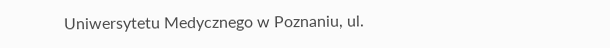Uniwersytetu Medycznego w Poznaniu, ul.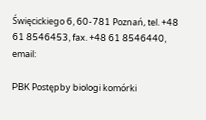Święcickiego 6, 60-781 Poznań, tel. +48 61 8546453, fax. +48 61 8546440, email:

PBK Postępby biologi komórki